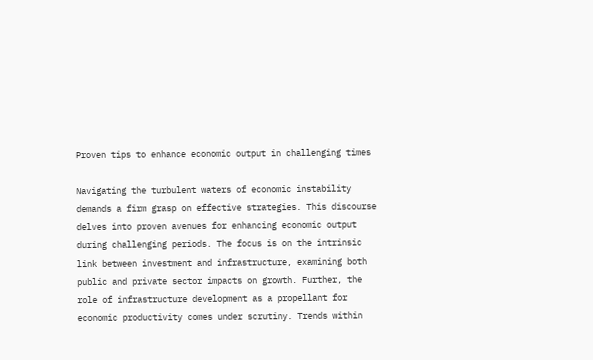Proven tips to enhance economic output in challenging times

Navigating the turbulent waters of economic instability demands a firm grasp on effective strategies. This discourse delves into proven avenues for enhancing economic output during challenging periods. The focus is on the intrinsic link between investment and infrastructure, examining both public and private sector impacts on growth. Further, the role of infrastructure development as a propellant for economic productivity comes under scrutiny. Trends within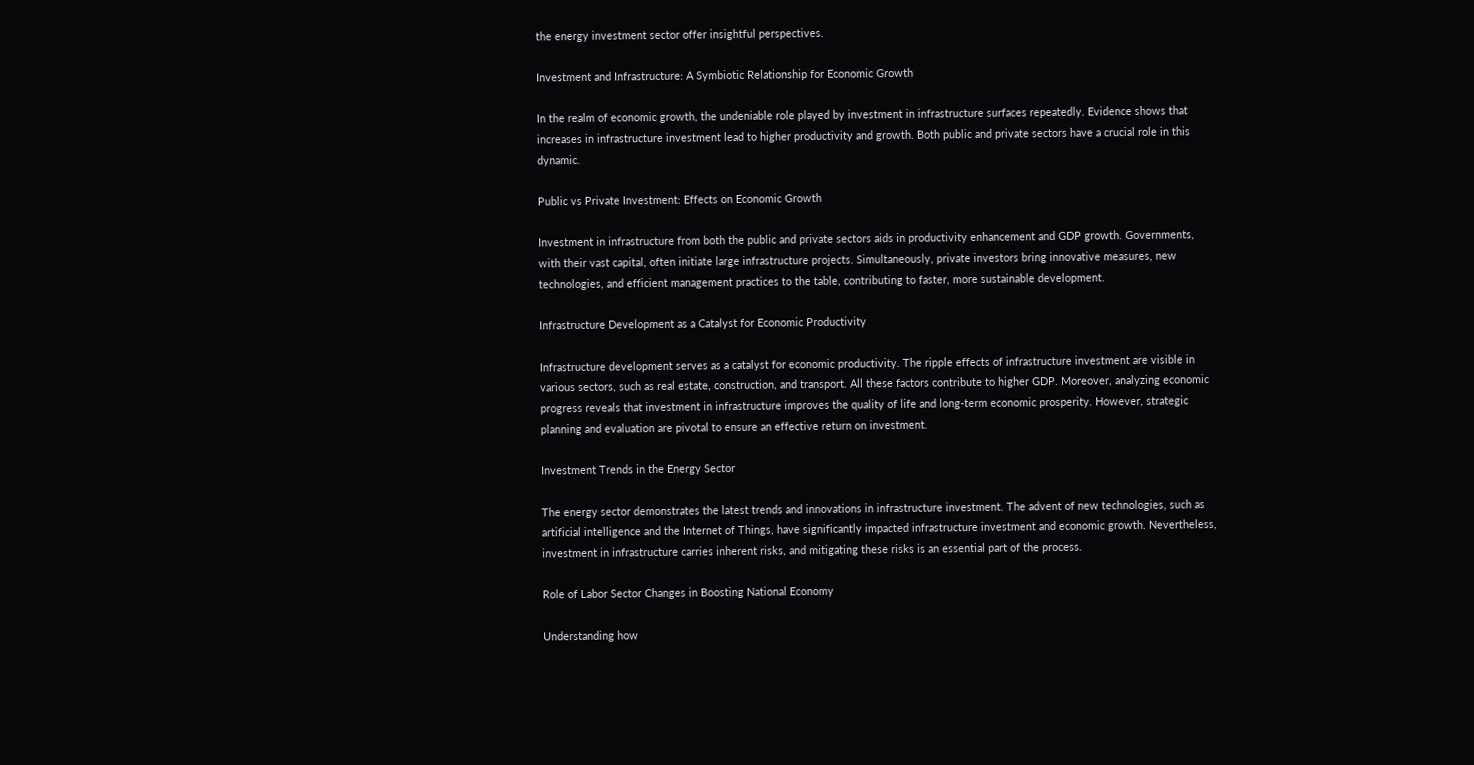the energy investment sector offer insightful perspectives.

Investment and Infrastructure: A Symbiotic Relationship for Economic Growth

In the realm of economic growth, the undeniable role played by investment in infrastructure surfaces repeatedly. Evidence shows that increases in infrastructure investment lead to higher productivity and growth. Both public and private sectors have a crucial role in this dynamic.

Public vs Private Investment: Effects on Economic Growth

Investment in infrastructure from both the public and private sectors aids in productivity enhancement and GDP growth. Governments, with their vast capital, often initiate large infrastructure projects. Simultaneously, private investors bring innovative measures, new technologies, and efficient management practices to the table, contributing to faster, more sustainable development.

Infrastructure Development as a Catalyst for Economic Productivity

Infrastructure development serves as a catalyst for economic productivity. The ripple effects of infrastructure investment are visible in various sectors, such as real estate, construction, and transport. All these factors contribute to higher GDP. Moreover, analyzing economic progress reveals that investment in infrastructure improves the quality of life and long-term economic prosperity. However, strategic planning and evaluation are pivotal to ensure an effective return on investment.

Investment Trends in the Energy Sector

The energy sector demonstrates the latest trends and innovations in infrastructure investment. The advent of new technologies, such as artificial intelligence and the Internet of Things, have significantly impacted infrastructure investment and economic growth. Nevertheless, investment in infrastructure carries inherent risks, and mitigating these risks is an essential part of the process.

Role of Labor Sector Changes in Boosting National Economy

Understanding how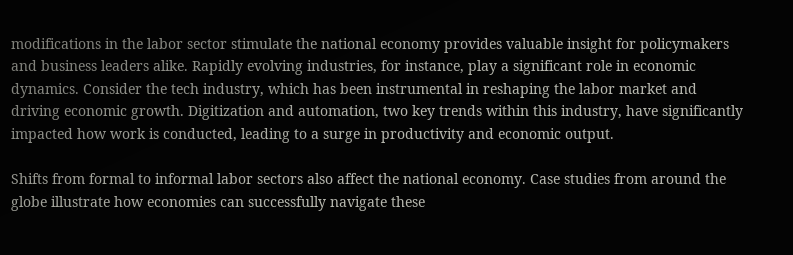modifications in the labor sector stimulate the national economy provides valuable insight for policymakers and business leaders alike. Rapidly evolving industries, for instance, play a significant role in economic dynamics. Consider the tech industry, which has been instrumental in reshaping the labor market and driving economic growth. Digitization and automation, two key trends within this industry, have significantly impacted how work is conducted, leading to a surge in productivity and economic output.

Shifts from formal to informal labor sectors also affect the national economy. Case studies from around the globe illustrate how economies can successfully navigate these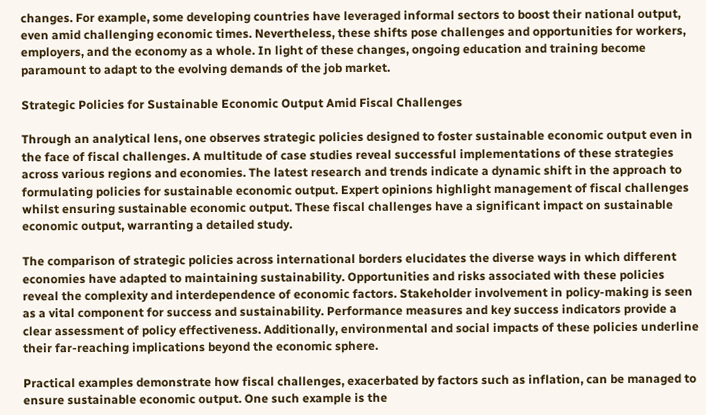changes. For example, some developing countries have leveraged informal sectors to boost their national output, even amid challenging economic times. Nevertheless, these shifts pose challenges and opportunities for workers, employers, and the economy as a whole. In light of these changes, ongoing education and training become paramount to adapt to the evolving demands of the job market.

Strategic Policies for Sustainable Economic Output Amid Fiscal Challenges

Through an analytical lens, one observes strategic policies designed to foster sustainable economic output even in the face of fiscal challenges. A multitude of case studies reveal successful implementations of these strategies across various regions and economies. The latest research and trends indicate a dynamic shift in the approach to formulating policies for sustainable economic output. Expert opinions highlight management of fiscal challenges whilst ensuring sustainable economic output. These fiscal challenges have a significant impact on sustainable economic output, warranting a detailed study.

The comparison of strategic policies across international borders elucidates the diverse ways in which different economies have adapted to maintaining sustainability. Opportunities and risks associated with these policies reveal the complexity and interdependence of economic factors. Stakeholder involvement in policy-making is seen as a vital component for success and sustainability. Performance measures and key success indicators provide a clear assessment of policy effectiveness. Additionally, environmental and social impacts of these policies underline their far-reaching implications beyond the economic sphere.

Practical examples demonstrate how fiscal challenges, exacerbated by factors such as inflation, can be managed to ensure sustainable economic output. One such example is the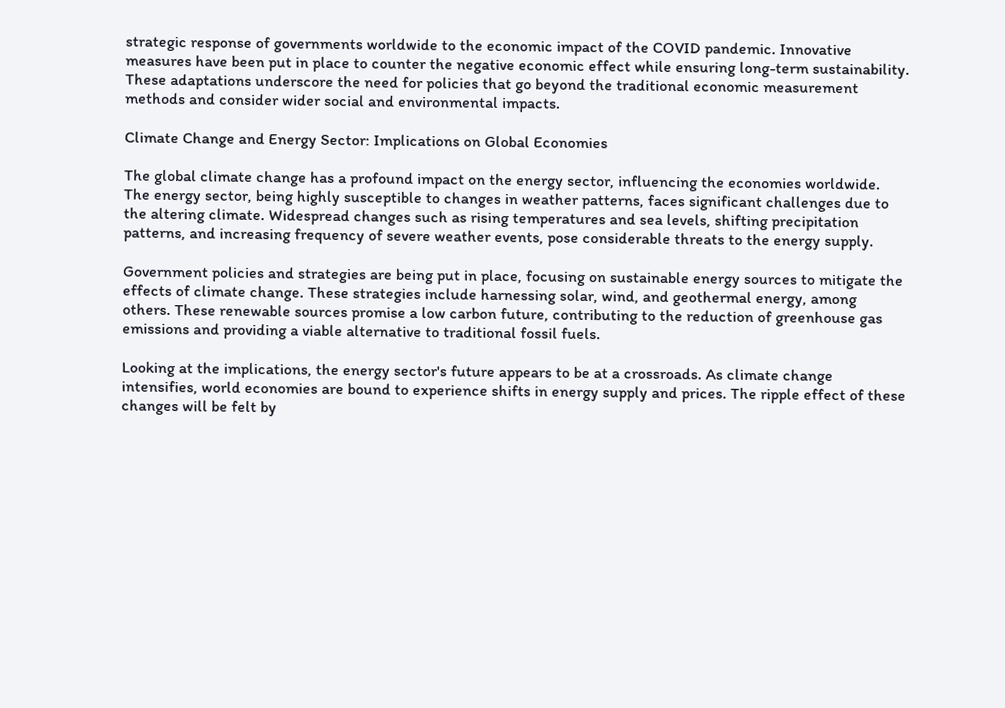strategic response of governments worldwide to the economic impact of the COVID pandemic. Innovative measures have been put in place to counter the negative economic effect while ensuring long-term sustainability. These adaptations underscore the need for policies that go beyond the traditional economic measurement methods and consider wider social and environmental impacts.

Climate Change and Energy Sector: Implications on Global Economies

The global climate change has a profound impact on the energy sector, influencing the economies worldwide. The energy sector, being highly susceptible to changes in weather patterns, faces significant challenges due to the altering climate. Widespread changes such as rising temperatures and sea levels, shifting precipitation patterns, and increasing frequency of severe weather events, pose considerable threats to the energy supply.

Government policies and strategies are being put in place, focusing on sustainable energy sources to mitigate the effects of climate change. These strategies include harnessing solar, wind, and geothermal energy, among others. These renewable sources promise a low carbon future, contributing to the reduction of greenhouse gas emissions and providing a viable alternative to traditional fossil fuels.

Looking at the implications, the energy sector's future appears to be at a crossroads. As climate change intensifies, world economies are bound to experience shifts in energy supply and prices. The ripple effect of these changes will be felt by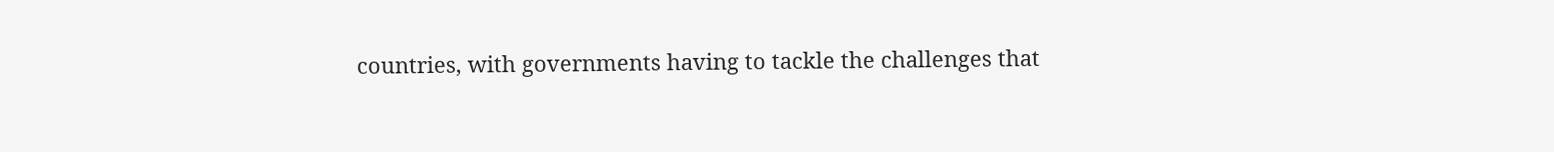countries, with governments having to tackle the challenges that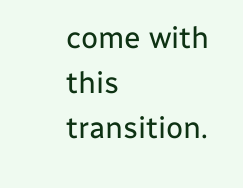come with this transition.